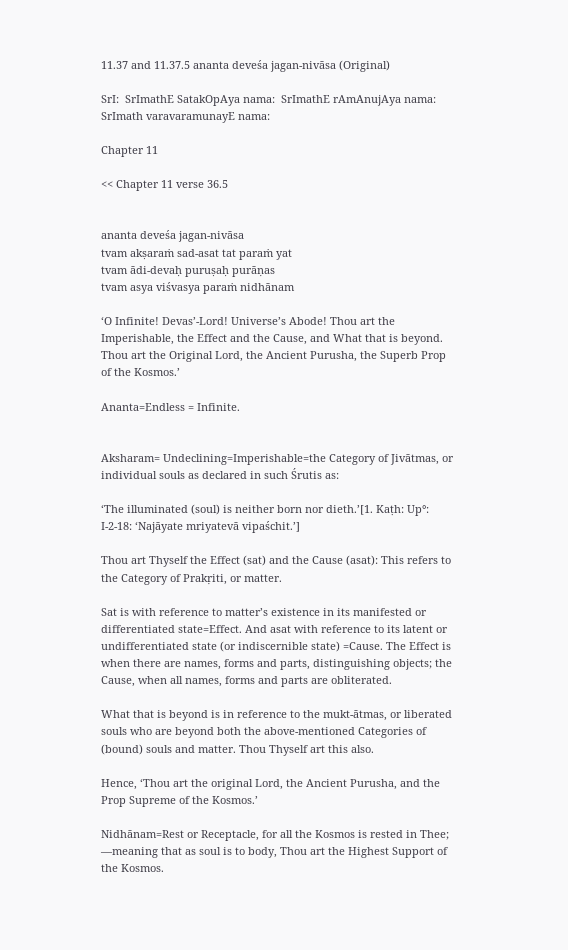11.37 and 11.37.5 ananta deveśa jagan-nivāsa (Original)

SrI:  SrImathE SatakOpAya nama:  SrImathE rAmAnujAya nama:  SrImath varavaramunayE nama:

Chapter 11

<< Chapter 11 verse 36.5


ananta deveśa jagan-nivāsa
tvam akṣaraṁ sad-asat tat paraṁ yat
tvam ādi-devaḥ puruṣaḥ purāṇas
tvam asya viśvasya paraṁ nidhānam

‘O Infinite! Devas’-Lord! Universe’s Abode! Thou art the Imperishable, the Effect and the Cause, and What that is beyond. Thou art the Original Lord, the Ancient Purusha, the Superb Prop of the Kosmos.’

Ananta=Endless = Infinite.


Aksharam= Undeclining=Imperishable=the Category of Jivātmas, or individual souls as declared in such Śrutis as:

‘The illuminated (soul) is neither born nor dieth.’[1. Kaṭh: Up°: I-2-18: ‘Najāyate mriyatevā vipaśchit.’]

Thou art Thyself the Effect (sat) and the Cause (asat): This refers to the Category of Prakṛiti, or matter.

Sat is with reference to matter’s existence in its manifested or differentiated state=Effect. And asat with reference to its latent or undifferentiated state (or indiscernible state) =Cause. The Effect is when there are names, forms and parts, distinguishing objects; the Cause, when all names, forms and parts are obliterated.

What that is beyond is in reference to the mukt-ātmas, or liberated souls who are beyond both the above-mentioned Categories of (bound) souls and matter. Thou Thyself art this also.

Hence, ‘Thou art the original Lord, the Ancient Purusha, and the Prop Supreme of the Kosmos.’

Nidhānam=Rest or Receptacle, for all the Kosmos is rested in Thee; —meaning that as soul is to body, Thou art the Highest Support of the Kosmos.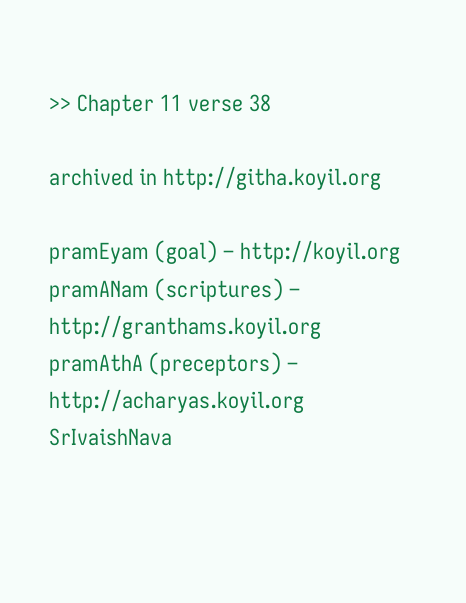>> Chapter 11 verse 38

archived in http://githa.koyil.org

pramEyam (goal) – http://koyil.org
pramANam (scriptures) – http://granthams.koyil.org
pramAthA (preceptors) – http://acharyas.koyil.org
SrIvaishNava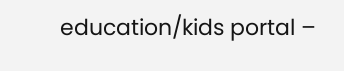education/kids portal –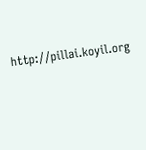http://pillai.koyil.org